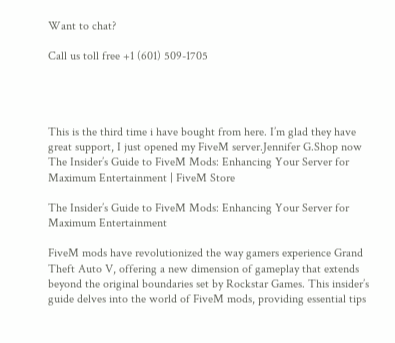Want to chat?

Call us toll free +1 (601) 509-1705




This is the third time i have bought from here. I’m glad they have great support, I just opened my FiveM server.Jennifer G.Shop now
The Insider’s Guide to FiveM Mods: Enhancing Your Server for Maximum Entertainment | FiveM Store

The Insider’s Guide to FiveM Mods: Enhancing Your Server for Maximum Entertainment

FiveM mods have revolutionized the way gamers experience Grand Theft Auto V, offering a new dimension of gameplay that extends beyond the original boundaries set by Rockstar Games. This insider’s guide delves into the world of FiveM mods, providing essential tips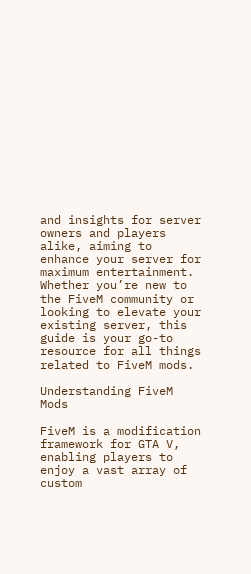and insights for server owners and players alike, aiming to enhance your server for maximum entertainment. Whether you’re new to the FiveM community or looking to elevate your existing server, this guide is your go-to resource for all things related to FiveM mods.

Understanding FiveM Mods

FiveM is a modification framework for GTA V, enabling players to enjoy a vast array of custom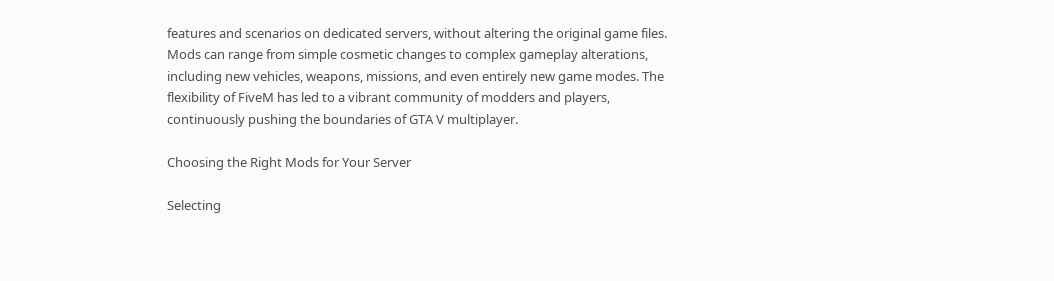features and scenarios on dedicated servers, without altering the original game files. Mods can range from simple cosmetic changes to complex gameplay alterations, including new vehicles, weapons, missions, and even entirely new game modes. The flexibility of FiveM has led to a vibrant community of modders and players, continuously pushing the boundaries of GTA V multiplayer.

Choosing the Right Mods for Your Server

Selecting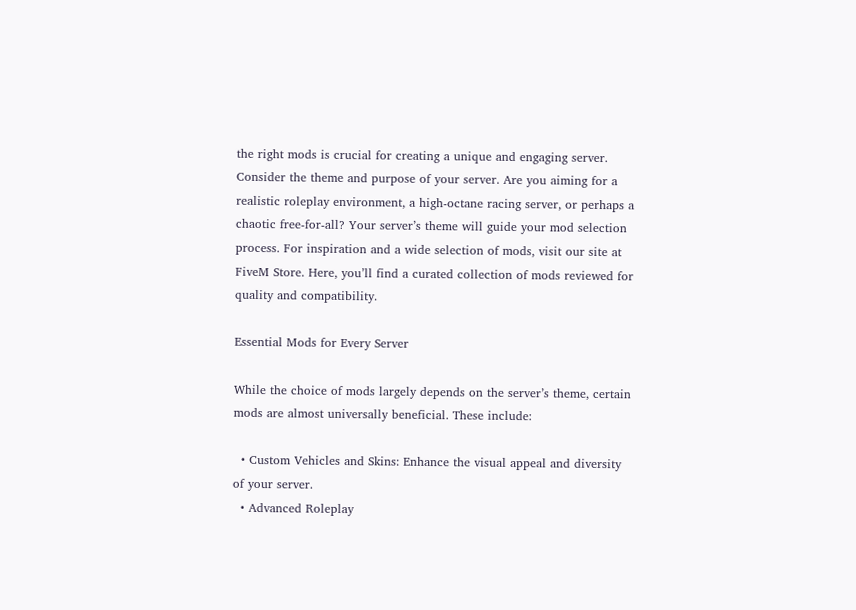the right mods is crucial for creating a unique and engaging server. Consider the theme and purpose of your server. Are you aiming for a realistic roleplay environment, a high-octane racing server, or perhaps a chaotic free-for-all? Your server’s theme will guide your mod selection process. For inspiration and a wide selection of mods, visit our site at FiveM Store. Here, you’ll find a curated collection of mods reviewed for quality and compatibility.

Essential Mods for Every Server

While the choice of mods largely depends on the server’s theme, certain mods are almost universally beneficial. These include:

  • Custom Vehicles and Skins: Enhance the visual appeal and diversity of your server.
  • Advanced Roleplay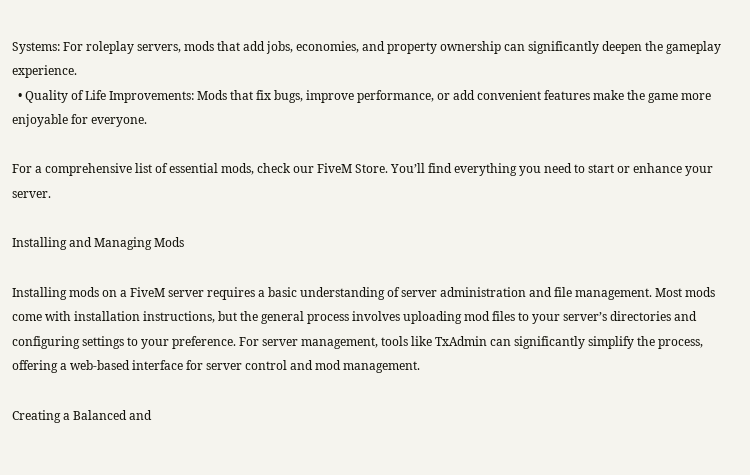Systems: For roleplay servers, mods that add jobs, economies, and property ownership can significantly deepen the gameplay experience.
  • Quality of Life Improvements: Mods that fix bugs, improve performance, or add convenient features make the game more enjoyable for everyone.

For a comprehensive list of essential mods, check our FiveM Store. You’ll find everything you need to start or enhance your server.

Installing and Managing Mods

Installing mods on a FiveM server requires a basic understanding of server administration and file management. Most mods come with installation instructions, but the general process involves uploading mod files to your server’s directories and configuring settings to your preference. For server management, tools like TxAdmin can significantly simplify the process, offering a web-based interface for server control and mod management.

Creating a Balanced and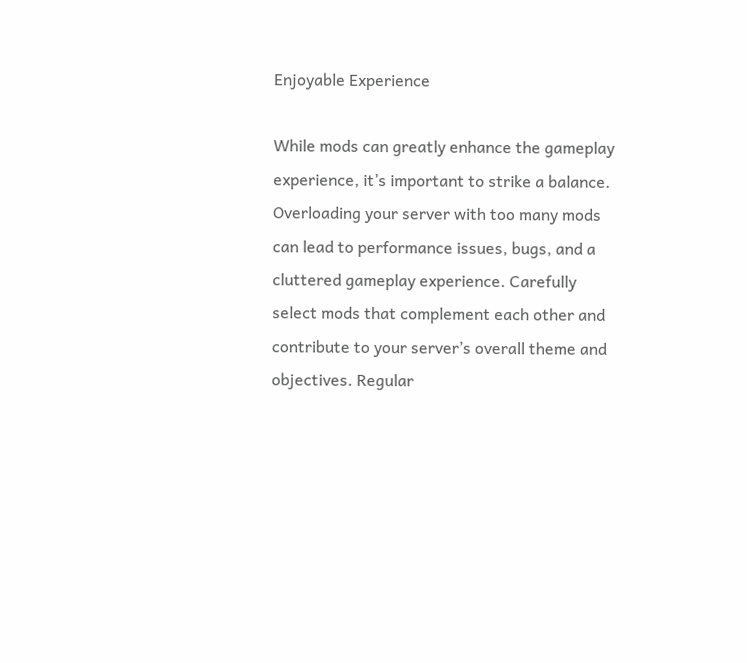Enjoyable Experience

While mods can greatly enhance the gameplay experience, it’s important to strike a balance. Overloading your server with too many mods can lead to performance issues, bugs, and a cluttered gameplay experience. Carefully select mods that complement each other and contribute to your server’s overall theme and objectives. Regular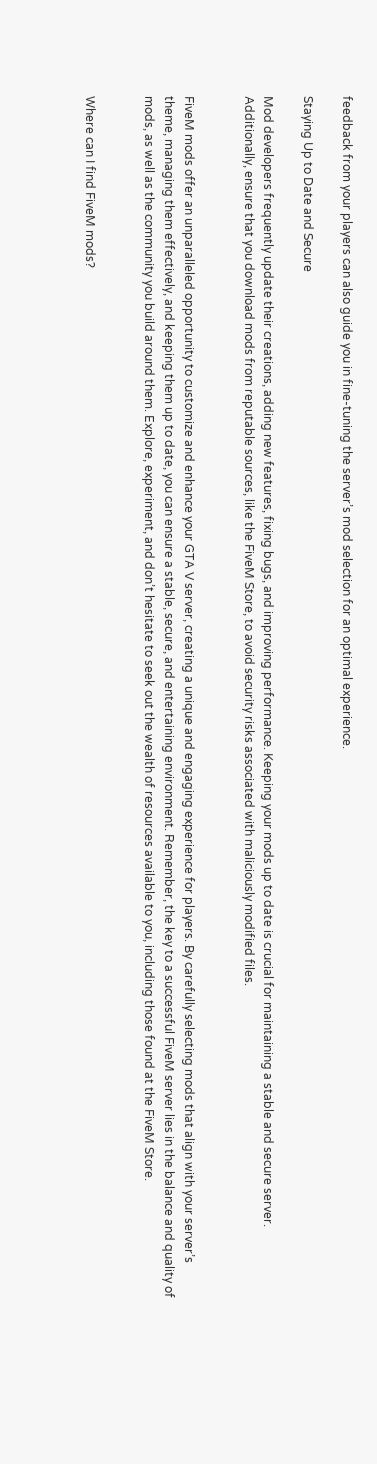feedback from your players can also guide you in fine-tuning the server’s mod selection for an optimal experience.

Staying Up to Date and Secure

Mod developers frequently update their creations, adding new features, fixing bugs, and improving performance. Keeping your mods up to date is crucial for maintaining a stable and secure server. Additionally, ensure that you download mods from reputable sources, like the FiveM Store, to avoid security risks associated with maliciously modified files.


FiveM mods offer an unparalleled opportunity to customize and enhance your GTA V server, creating a unique and engaging experience for players. By carefully selecting mods that align with your server’s theme, managing them effectively, and keeping them up to date, you can ensure a stable, secure, and entertaining environment. Remember, the key to a successful FiveM server lies in the balance and quality of mods, as well as the community you build around them. Explore, experiment, and don’t hesitate to seek out the wealth of resources available to you, including those found at the FiveM Store.


Where can I find FiveM mods?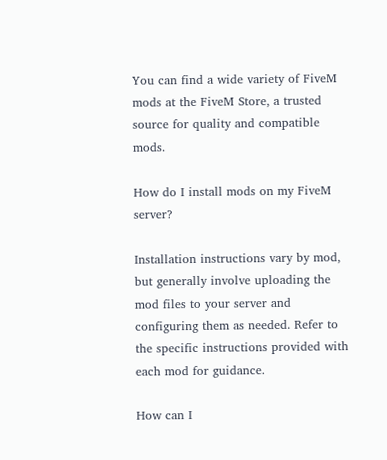You can find a wide variety of FiveM mods at the FiveM Store, a trusted source for quality and compatible mods.

How do I install mods on my FiveM server?

Installation instructions vary by mod, but generally involve uploading the mod files to your server and configuring them as needed. Refer to the specific instructions provided with each mod for guidance.

How can I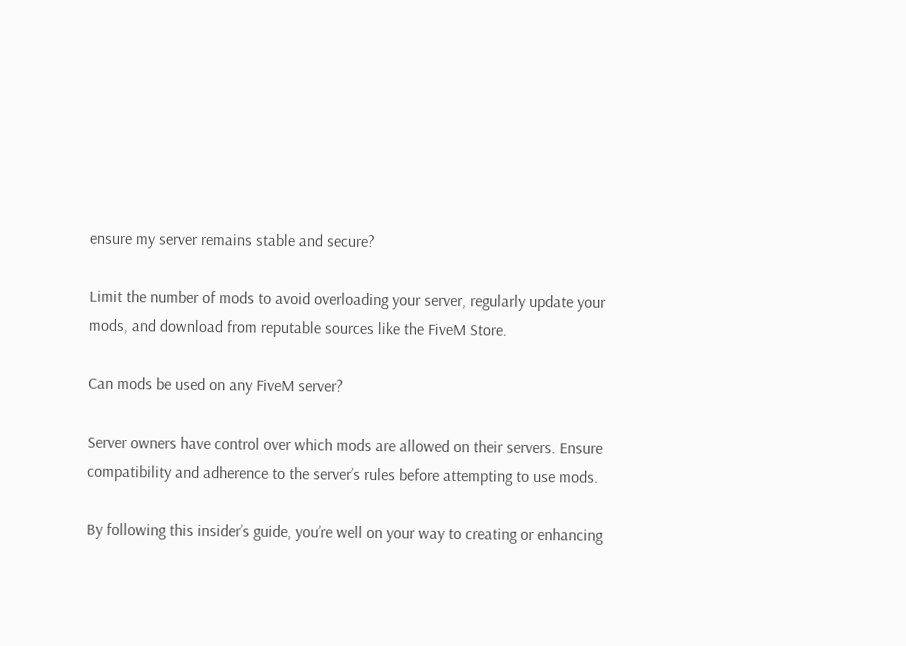ensure my server remains stable and secure?

Limit the number of mods to avoid overloading your server, regularly update your mods, and download from reputable sources like the FiveM Store.

Can mods be used on any FiveM server?

Server owners have control over which mods are allowed on their servers. Ensure compatibility and adherence to the server’s rules before attempting to use mods.

By following this insider’s guide, you’re well on your way to creating or enhancing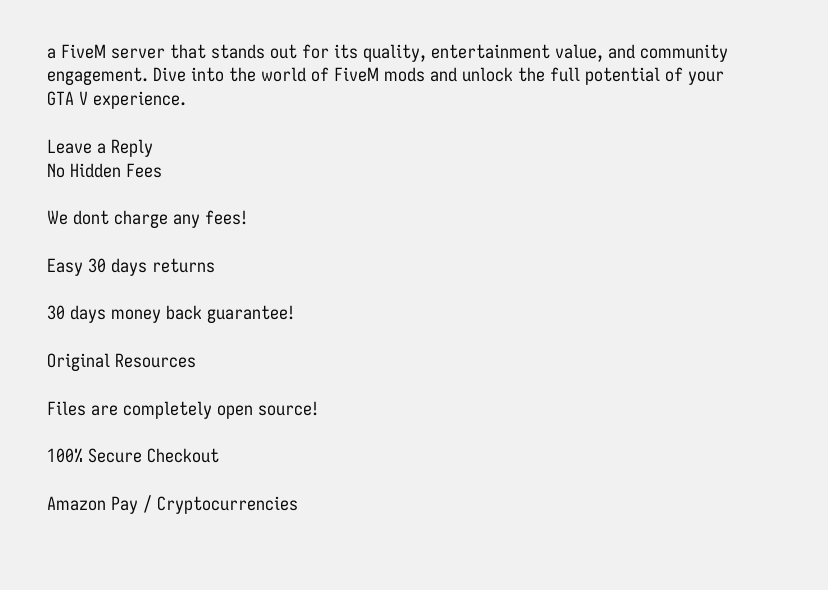a FiveM server that stands out for its quality, entertainment value, and community engagement. Dive into the world of FiveM mods and unlock the full potential of your GTA V experience.

Leave a Reply
No Hidden Fees

We dont charge any fees!

Easy 30 days returns

30 days money back guarantee!

Original Resources

Files are completely open source!

100% Secure Checkout

Amazon Pay / Cryptocurrencies